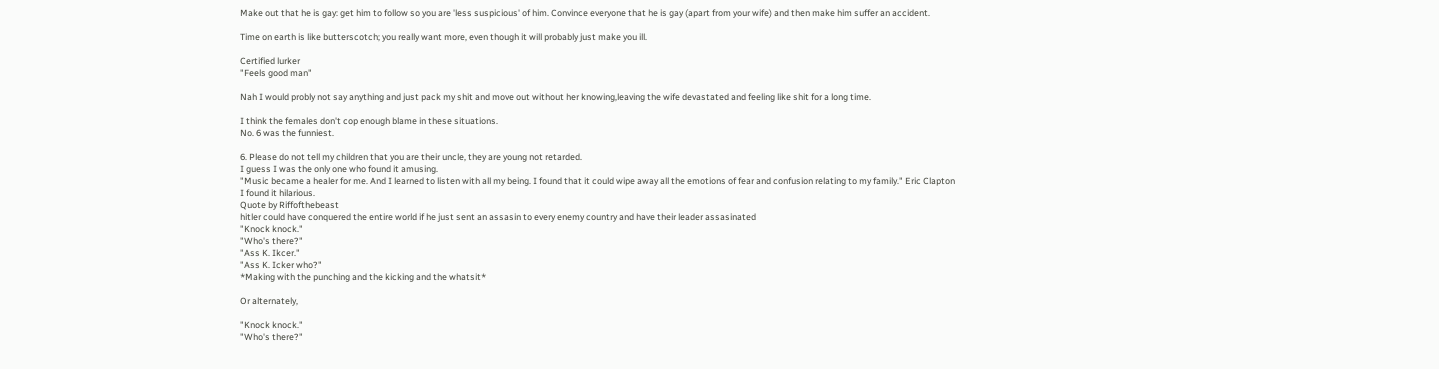Make out that he is gay: get him to follow so you are 'less suspicious' of him. Convince everyone that he is gay (apart from your wife) and then make him suffer an accident.

Time on earth is like butterscotch; you really want more, even though it will probably just make you ill.

Certified lurker
"Feels good man"

Nah I would probly not say anything and just pack my shit and move out without her knowing,leaving the wife devastated and feeling like shit for a long time.

I think the females don't cop enough blame in these situations.
No. 6 was the funniest.

6. Please do not tell my children that you are their uncle, they are young not retarded.
I guess I was the only one who found it amusing.
"Music became a healer for me. And I learned to listen with all my being. I found that it could wipe away all the emotions of fear and confusion relating to my family." Eric Clapton
I found it hilarious.
Quote by Riffofthebeast
hitler could have conquered the entire world if he just sent an assasin to every enemy country and have their leader assasinated
"Knock knock."
"Who's there?"
"Ass K. Ikcer."
"Ass K. Icker who?"
*Making with the punching and the kicking and the whatsit*

Or alternately,

"Knock knock."
"Who's there?"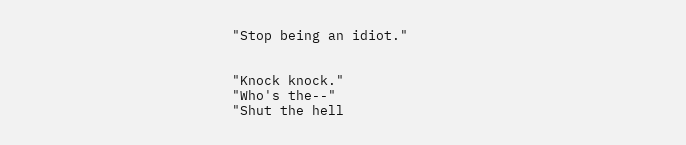"Stop being an idiot."


"Knock knock."
"Who's the--"
"Shut the hell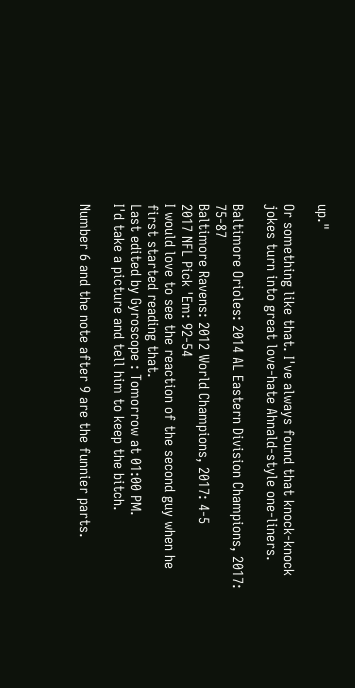up."

Or something like that. I've always found that knock-knock jokes turn into great love-hate Ahnald-style one-liners.

Baltimore Orioles: 2014 AL Eastern Division Champions, 2017: 75-87
Baltimore Ravens: 2012 World Champions, 2017: 4-5
2017 NFL Pick 'Em: 92-54
I would love to see the reaction of the second guy when he first started reading that.
Last edited by Gyroscope : Tomorrow at 01:00 PM.
I'd take a picture and tell him to keep the bitch.

Number 6 and the note after 9 are the funnier parts.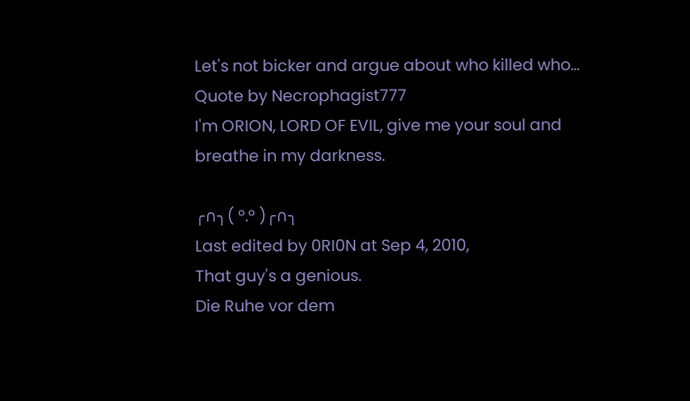Let's not bicker and argue about who killed who...
Quote by Necrophagist777
I'm ORION, LORD OF EVIL, give me your soul and breathe in my darkness.

╭∩╮( º.º )╭∩╮
Last edited by 0RI0N at Sep 4, 2010,
That guy's a genious.
Die Ruhe vor dem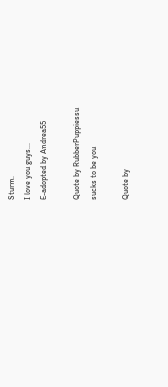Sturm.
I love you guys...
E-adopted by Andrea55

Quote by RubberPuppiessu
sucks to be you

Quote by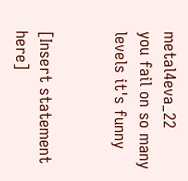metal4eva_22
you fail on so many levels it's funny


[Insert statement here]